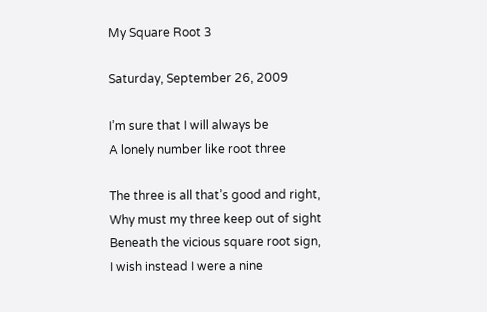My Square Root 3

Saturday, September 26, 2009

I’m sure that I will always be
A lonely number like root three

The three is all that’s good and right,
Why must my three keep out of sight
Beneath the vicious square root sign,
I wish instead I were a nine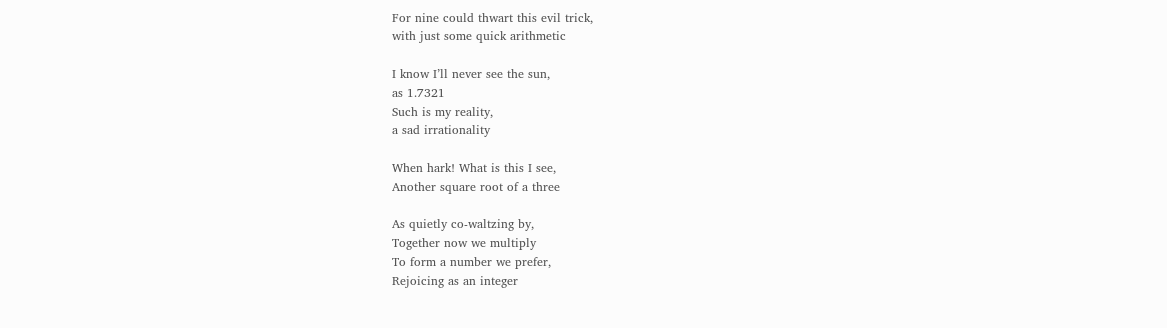For nine could thwart this evil trick,
with just some quick arithmetic

I know I’ll never see the sun,
as 1.7321
Such is my reality,
a sad irrationality

When hark! What is this I see,
Another square root of a three

As quietly co-waltzing by,
Together now we multiply
To form a number we prefer,
Rejoicing as an integer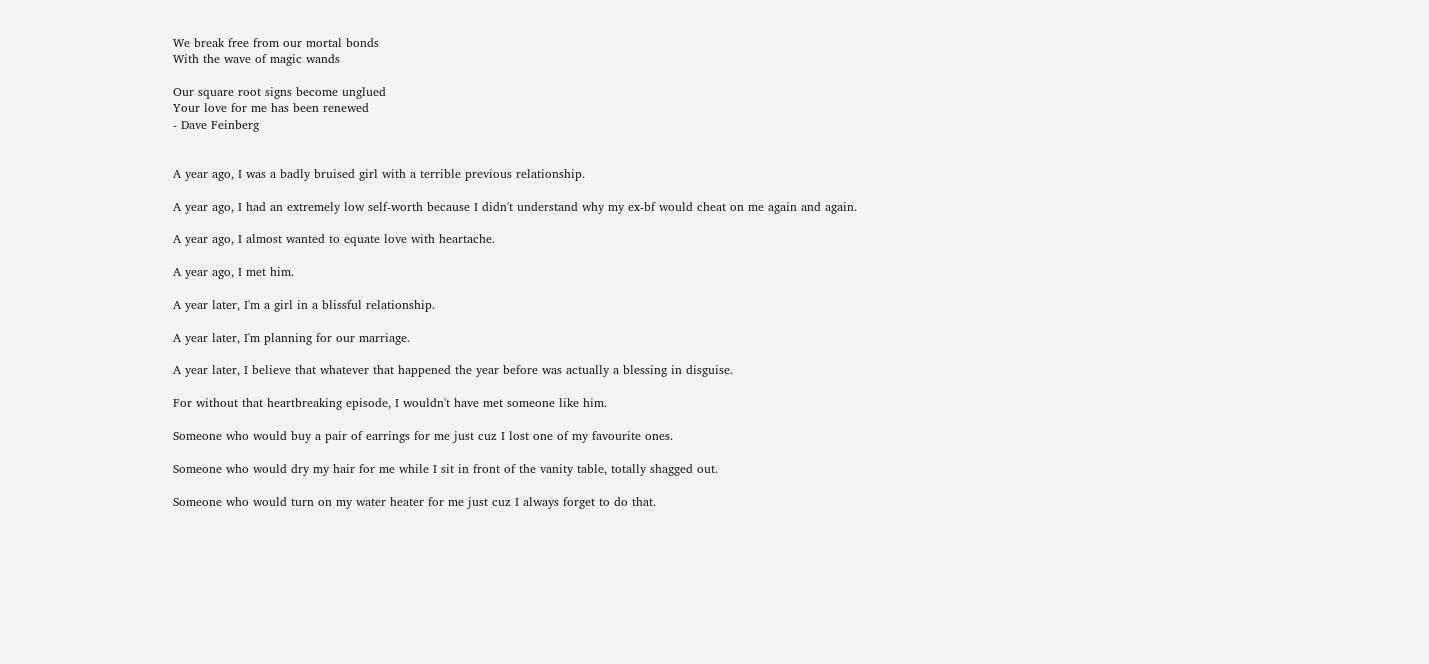We break free from our mortal bonds
With the wave of magic wands

Our square root signs become unglued
Your love for me has been renewed
- Dave Feinberg


A year ago, I was a badly bruised girl with a terrible previous relationship.

A year ago, I had an extremely low self-worth because I didn't understand why my ex-bf would cheat on me again and again.

A year ago, I almost wanted to equate love with heartache.

A year ago, I met him.

A year later, I'm a girl in a blissful relationship.

A year later, I'm planning for our marriage.

A year later, I believe that whatever that happened the year before was actually a blessing in disguise.

For without that heartbreaking episode, I wouldn't have met someone like him.

Someone who would buy a pair of earrings for me just cuz I lost one of my favourite ones.

Someone who would dry my hair for me while I sit in front of the vanity table, totally shagged out.

Someone who would turn on my water heater for me just cuz I always forget to do that.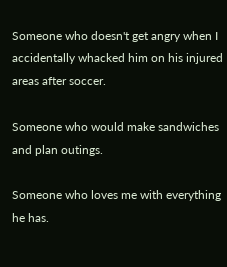Someone who doesn't get angry when I accidentally whacked him on his injured areas after soccer.

Someone who would make sandwiches and plan outings.

Someone who loves me with everything he has.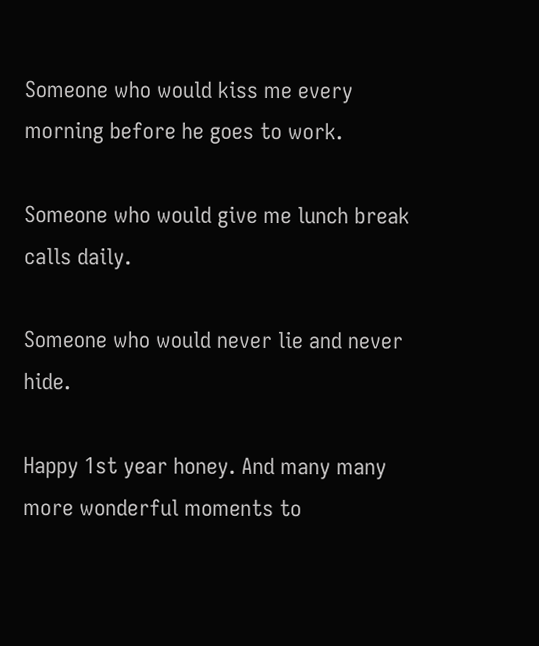Someone who would kiss me every morning before he goes to work.

Someone who would give me lunch break calls daily.

Someone who would never lie and never hide.

Happy 1st year honey. And many many more wonderful moments to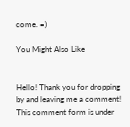come. =)

You Might Also Like


Hello! Thank you for dropping by and leaving me a comment! This comment form is under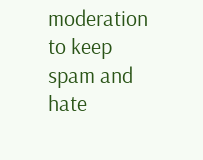moderation to keep spam and hate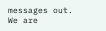messages out. We are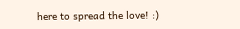here to spread the love! :)